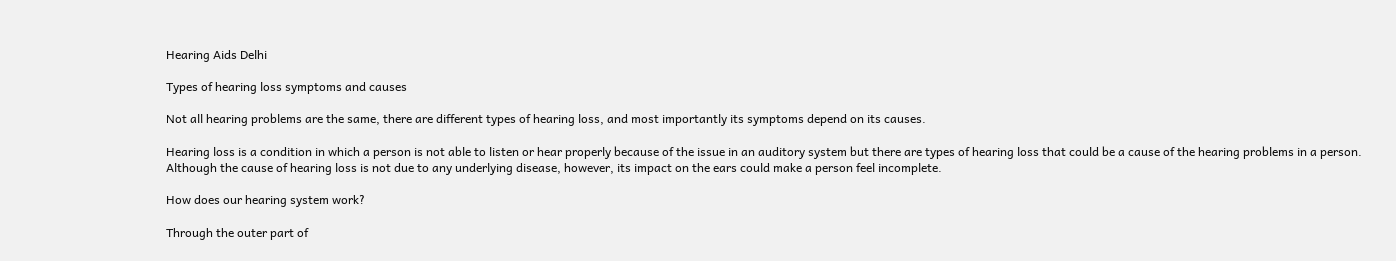Hearing Aids Delhi

Types of hearing loss symptoms and causes

Not all hearing problems are the same, there are different types of hearing loss, and most importantly its symptoms depend on its causes.

Hearing loss is a condition in which a person is not able to listen or hear properly because of the issue in an auditory system but there are types of hearing loss that could be a cause of the hearing problems in a person. Although the cause of hearing loss is not due to any underlying disease, however, its impact on the ears could make a person feel incomplete.

How does our hearing system work?

Through the outer part of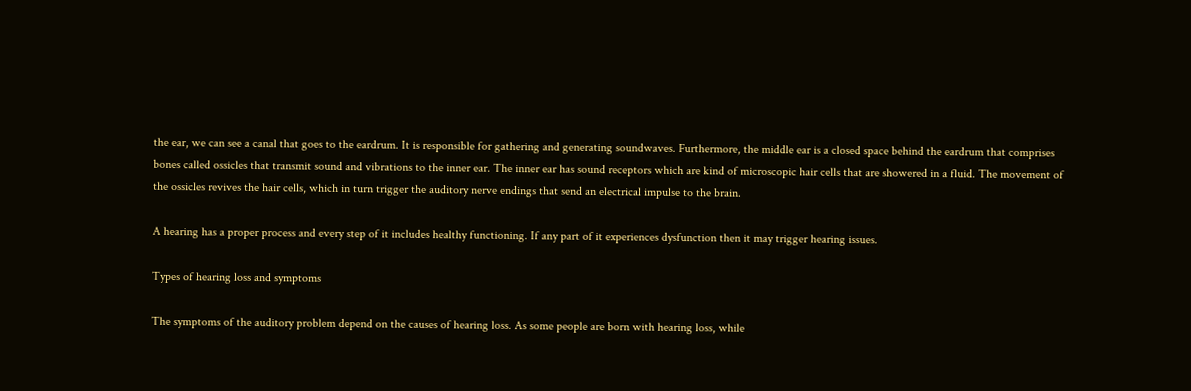the ear, we can see a canal that goes to the eardrum. It is responsible for gathering and generating soundwaves. Furthermore, the middle ear is a closed space behind the eardrum that comprises bones called ossicles that transmit sound and vibrations to the inner ear. The inner ear has sound receptors which are kind of microscopic hair cells that are showered in a fluid. The movement of the ossicles revives the hair cells, which in turn trigger the auditory nerve endings that send an electrical impulse to the brain.

A hearing has a proper process and every step of it includes healthy functioning. If any part of it experiences dysfunction then it may trigger hearing issues.

Types of hearing loss and symptoms

The symptoms of the auditory problem depend on the causes of hearing loss. As some people are born with hearing loss, while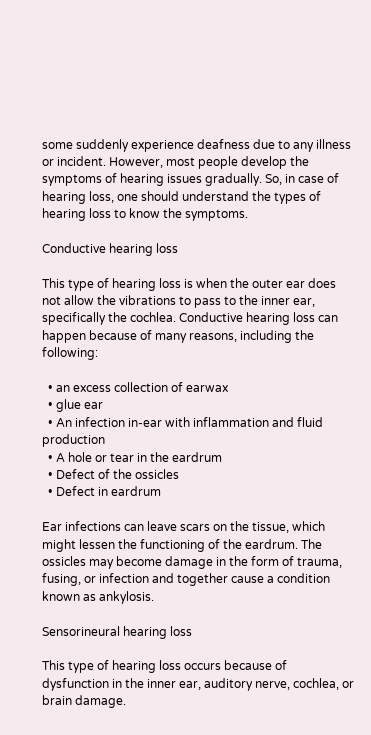some suddenly experience deafness due to any illness or incident. However, most people develop the symptoms of hearing issues gradually. So, in case of hearing loss, one should understand the types of hearing loss to know the symptoms.

Conductive hearing loss

This type of hearing loss is when the outer ear does not allow the vibrations to pass to the inner ear, specifically the cochlea. Conductive hearing loss can happen because of many reasons, including the following:

  • an excess collection of earwax
  • glue ear
  • An infection in-ear with inflammation and fluid production
  • A hole or tear in the eardrum
  • Defect of the ossicles
  • Defect in eardrum

Ear infections can leave scars on the tissue, which might lessen the functioning of the eardrum. The ossicles may become damage in the form of trauma, fusing, or infection and together cause a condition known as ankylosis.

Sensorineural hearing loss

This type of hearing loss occurs because of dysfunction in the inner ear, auditory nerve, cochlea, or brain damage.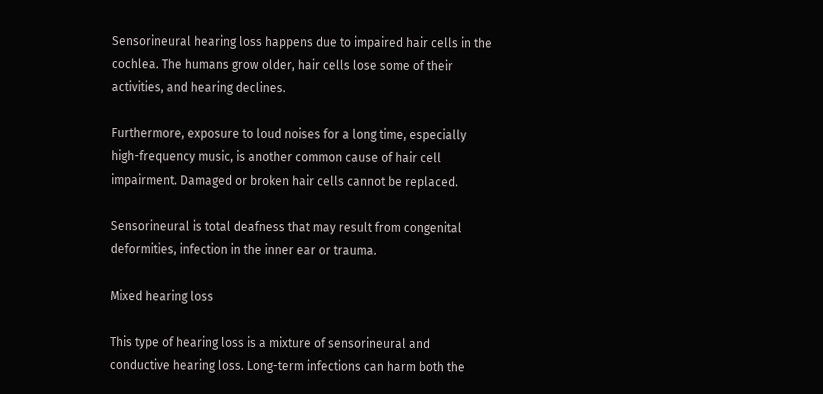Sensorineural hearing loss happens due to impaired hair cells in the cochlea. The humans grow older, hair cells lose some of their activities, and hearing declines.

Furthermore, exposure to loud noises for a long time, especially high-frequency music, is another common cause of hair cell impairment. Damaged or broken hair cells cannot be replaced.

Sensorineural is total deafness that may result from congenital deformities, infection in the inner ear or trauma.

Mixed hearing loss

This type of hearing loss is a mixture of sensorineural and conductive hearing loss. Long-term infections can harm both the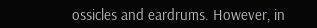ossicles and eardrums. However, in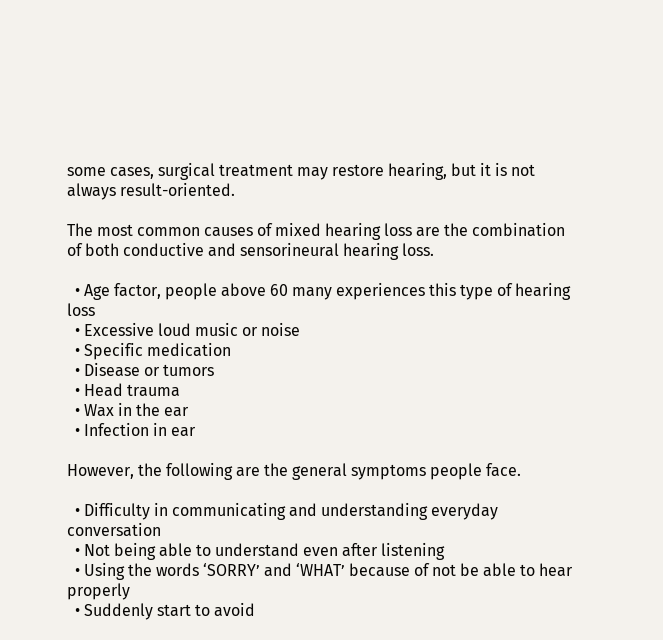some cases, surgical treatment may restore hearing, but it is not always result-oriented.

The most common causes of mixed hearing loss are the combination of both conductive and sensorineural hearing loss.

  • Age factor, people above 60 many experiences this type of hearing loss
  • Excessive loud music or noise
  • Specific medication
  • Disease or tumors
  • Head trauma
  • Wax in the ear
  • Infection in ear

However, the following are the general symptoms people face.

  • Difficulty in communicating and understanding everyday conversation
  • Not being able to understand even after listening
  • Using the words ‘SORRY’ and ‘WHAT’ because of not be able to hear properly
  • Suddenly start to avoid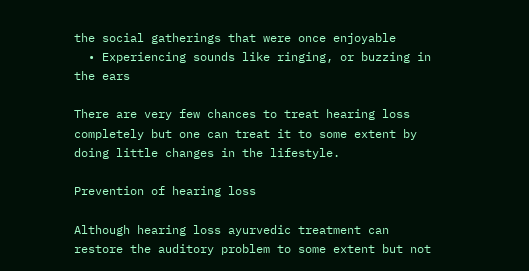the social gatherings that were once enjoyable
  • Experiencing sounds like ringing, or buzzing in the ears

There are very few chances to treat hearing loss completely but one can treat it to some extent by doing little changes in the lifestyle.

Prevention of hearing loss

Although hearing loss ayurvedic treatment can restore the auditory problem to some extent but not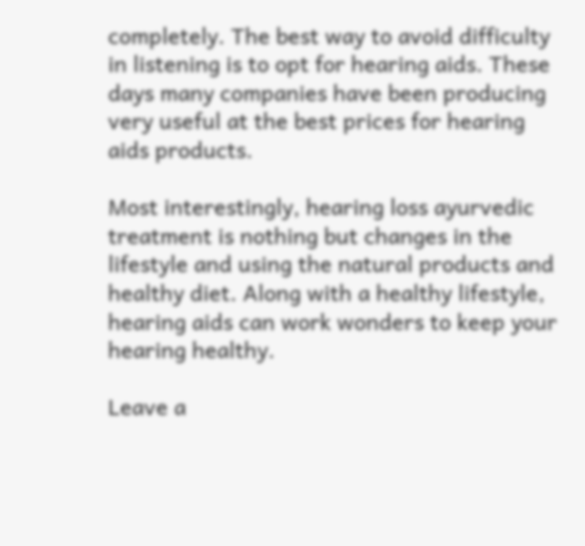completely. The best way to avoid difficulty in listening is to opt for hearing aids. These days many companies have been producing very useful at the best prices for hearing aids products.

Most interestingly, hearing loss ayurvedic treatment is nothing but changes in the lifestyle and using the natural products and healthy diet. Along with a healthy lifestyle, hearing aids can work wonders to keep your hearing healthy.

Leave a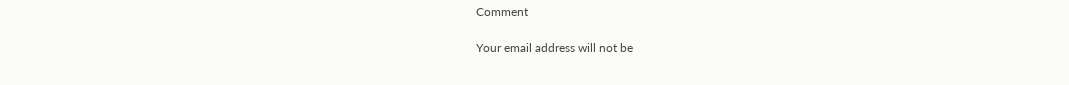Comment

Your email address will not be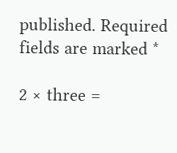published. Required fields are marked *

2 × three =